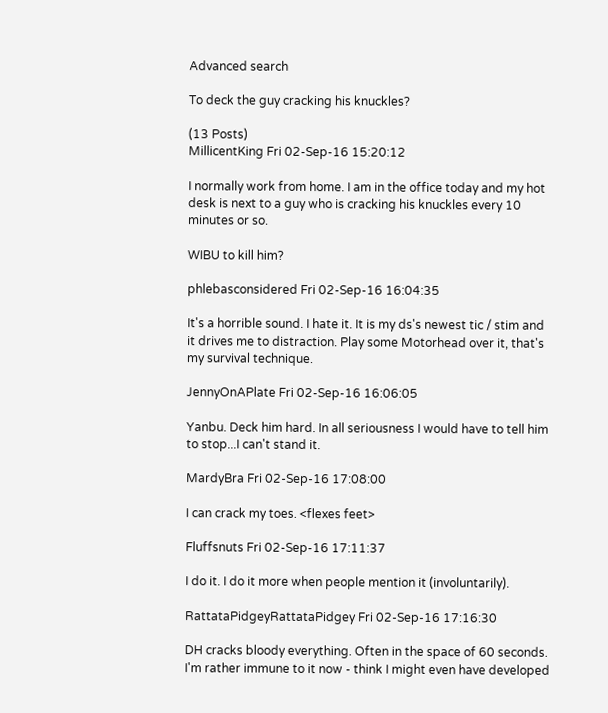Advanced search

To deck the guy cracking his knuckles?

(13 Posts)
MillicentKing Fri 02-Sep-16 15:20:12

I normally work from home. I am in the office today and my hot desk is next to a guy who is cracking his knuckles every 10 minutes or so.

WIBU to kill him?

phlebasconsidered Fri 02-Sep-16 16:04:35

It's a horrible sound. I hate it. It is my ds's newest tic / stim and it drives me to distraction. Play some Motorhead over it, that's my survival technique.

JennyOnAPlate Fri 02-Sep-16 16:06:05

Yanbu. Deck him hard. In all seriousness I would have to tell him to stop...I can't stand it.

MardyBra Fri 02-Sep-16 17:08:00

I can crack my toes. <flexes feet>

Fluffsnuts Fri 02-Sep-16 17:11:37

I do it. I do it more when people mention it (involuntarily).

RattataPidgeyRattataPidgey Fri 02-Sep-16 17:16:30

DH cracks bloody everything. Often in the space of 60 seconds. I'm rather immune to it now - think I might even have developed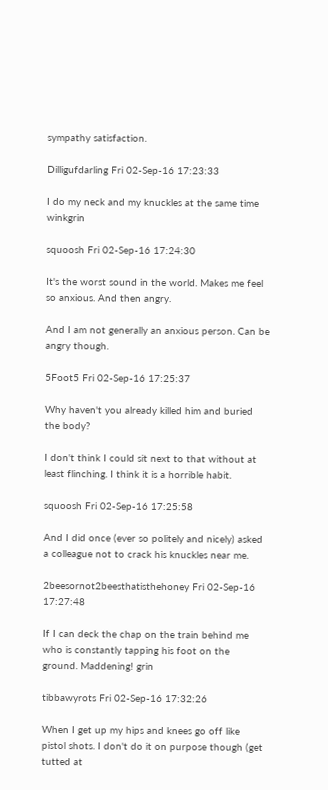sympathy satisfaction.

Dilligufdarling Fri 02-Sep-16 17:23:33

I do my neck and my knuckles at the same time winkgrin

squoosh Fri 02-Sep-16 17:24:30

It's the worst sound in the world. Makes me feel so anxious. And then angry.

And I am not generally an anxious person. Can be angry though.

5Foot5 Fri 02-Sep-16 17:25:37

Why haven't you already killed him and buried the body?

I don't think I could sit next to that without at least flinching. I think it is a horrible habit.

squoosh Fri 02-Sep-16 17:25:58

And I did once (ever so politely and nicely) asked a colleague not to crack his knuckles near me.

2beesornot2beesthatisthehoney Fri 02-Sep-16 17:27:48

If I can deck the chap on the train behind me who is constantly tapping his foot on the ground. Maddening! grin

tibbawyrots Fri 02-Sep-16 17:32:26

When I get up my hips and knees go off like pistol shots. I don't do it on purpose though (get tutted at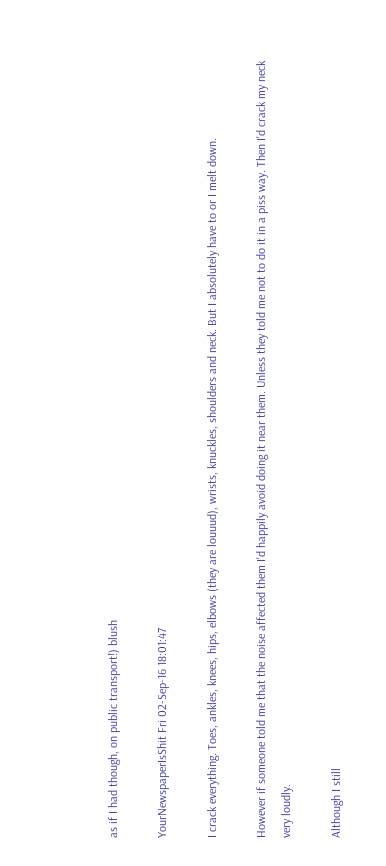as if I had though, on public transport!) blush

YourNewspaperIsShit Fri 02-Sep-16 18:01:47

I crack everything. Toes, ankles, knees, hips, elbows (they are louuud), wrists, knuckles, shoulders and neck. But I absolutely have to or I melt down.

However if someone told me that the noise affected them I'd happily avoid doing it near them. Unless they told me not to do it in a piss way. Then I'd crack my neck very loudly.

Although I still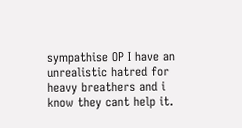sympathise OP I have an unrealistic hatred for heavy breathers and i know they cant help it.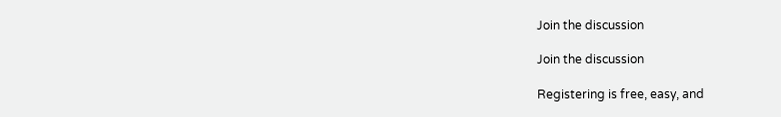Join the discussion

Join the discussion

Registering is free, easy, and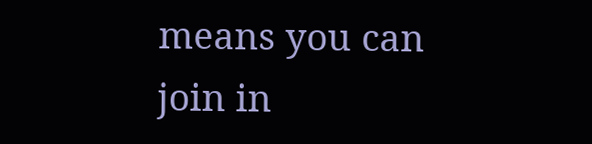means you can join in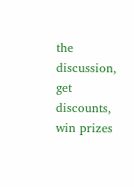the discussion, get discounts, win prizes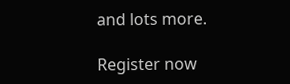and lots more.

Register now